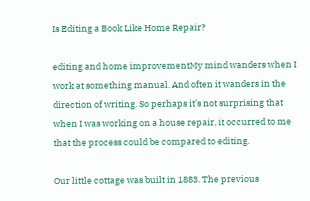Is Editing a Book Like Home Repair?

editing and home improvementMy mind wanders when I work at something manual. And often it wanders in the direction of writing. So perhaps it’s not surprising that when I was working on a house repair, it occurred to me that the process could be compared to editing.

Our little cottage was built in 1883. The previous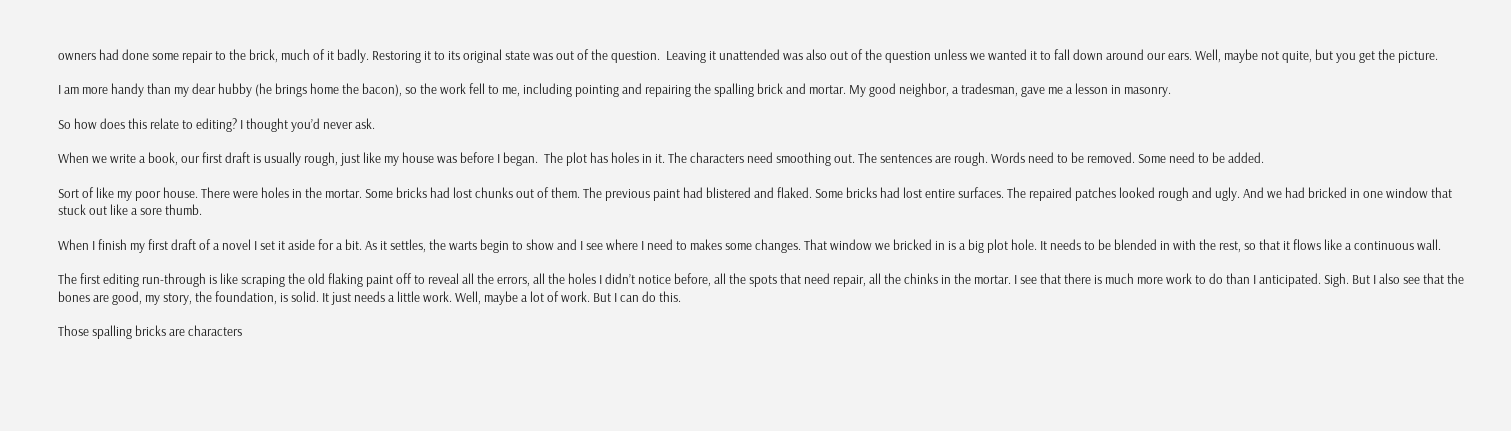owners had done some repair to the brick, much of it badly. Restoring it to its original state was out of the question.  Leaving it unattended was also out of the question unless we wanted it to fall down around our ears. Well, maybe not quite, but you get the picture.

I am more handy than my dear hubby (he brings home the bacon), so the work fell to me, including pointing and repairing the spalling brick and mortar. My good neighbor, a tradesman, gave me a lesson in masonry.

So how does this relate to editing? I thought you’d never ask.

When we write a book, our first draft is usually rough, just like my house was before I began.  The plot has holes in it. The characters need smoothing out. The sentences are rough. Words need to be removed. Some need to be added.

Sort of like my poor house. There were holes in the mortar. Some bricks had lost chunks out of them. The previous paint had blistered and flaked. Some bricks had lost entire surfaces. The repaired patches looked rough and ugly. And we had bricked in one window that stuck out like a sore thumb.

When I finish my first draft of a novel I set it aside for a bit. As it settles, the warts begin to show and I see where I need to makes some changes. That window we bricked in is a big plot hole. It needs to be blended in with the rest, so that it flows like a continuous wall.

The first editing run-through is like scraping the old flaking paint off to reveal all the errors, all the holes I didn’t notice before, all the spots that need repair, all the chinks in the mortar. I see that there is much more work to do than I anticipated. Sigh. But I also see that the bones are good, my story, the foundation, is solid. It just needs a little work. Well, maybe a lot of work. But I can do this.

Those spalling bricks are characters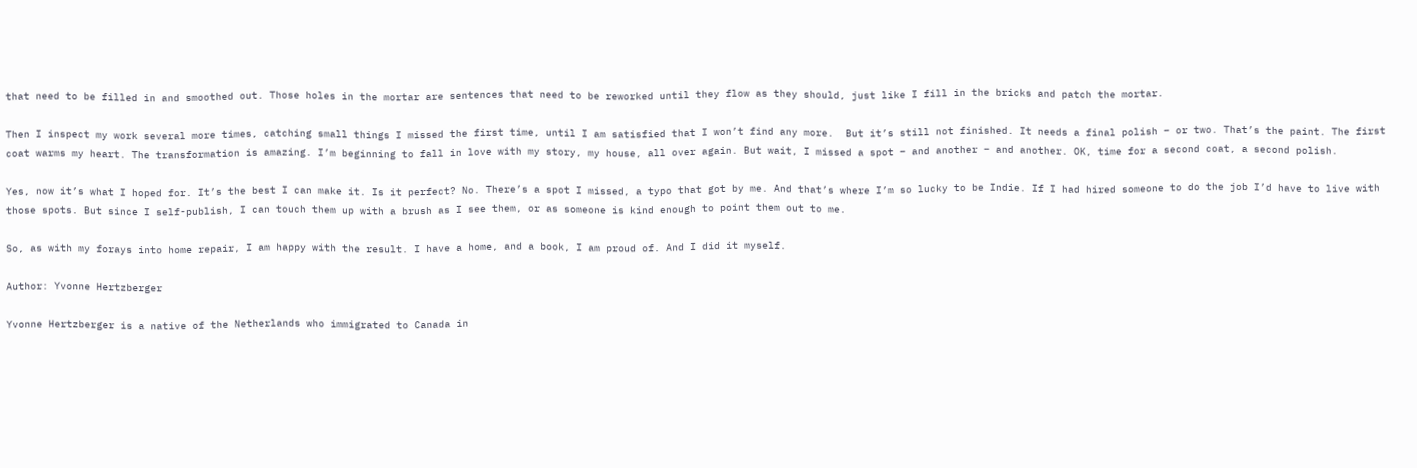that need to be filled in and smoothed out. Those holes in the mortar are sentences that need to be reworked until they flow as they should, just like I fill in the bricks and patch the mortar.

Then I inspect my work several more times, catching small things I missed the first time, until I am satisfied that I won’t find any more.  But it’s still not finished. It needs a final polish – or two. That’s the paint. The first coat warms my heart. The transformation is amazing. I’m beginning to fall in love with my story, my house, all over again. But wait, I missed a spot – and another – and another. OK, time for a second coat, a second polish.

Yes, now it’s what I hoped for. It’s the best I can make it. Is it perfect? No. There’s a spot I missed, a typo that got by me. And that’s where I’m so lucky to be Indie. If I had hired someone to do the job I’d have to live with those spots. But since I self-publish, I can touch them up with a brush as I see them, or as someone is kind enough to point them out to me.

So, as with my forays into home repair, I am happy with the result. I have a home, and a book, I am proud of. And I did it myself.

Author: Yvonne Hertzberger

Yvonne Hertzberger is a native of the Netherlands who immigrated to Canada in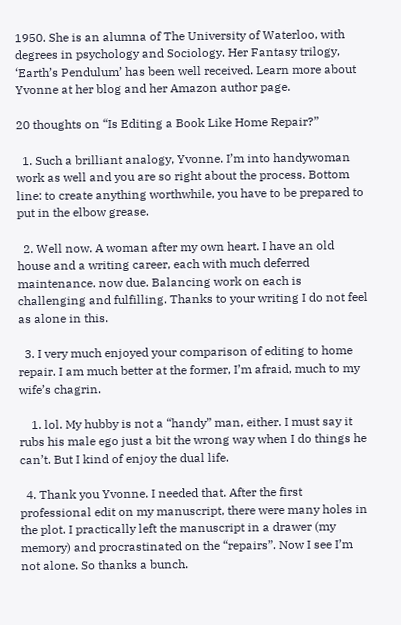1950. She is an alumna of The University of Waterloo, with degrees in psychology and Sociology. Her Fantasy trilogy, ‘Earth’s Pendulum’ has been well received. Learn more about Yvonne at her blog and her Amazon author page.

20 thoughts on “Is Editing a Book Like Home Repair?”

  1. Such a brilliant analogy, Yvonne. I’m into handywoman work as well and you are so right about the process. Bottom line: to create anything worthwhile, you have to be prepared to put in the elbow grease.

  2. Well now. A woman after my own heart. I have an old house and a writing career, each with much deferred maintenance. now due. Balancing work on each is challenging and fulfilling. Thanks to your writing I do not feel as alone in this.

  3. I very much enjoyed your comparison of editing to home repair. I am much better at the former, I’m afraid, much to my wife’s chagrin.

    1. lol. My hubby is not a “handy” man, either. I must say it rubs his male ego just a bit the wrong way when I do things he can’t. But I kind of enjoy the dual life.

  4. Thank you Yvonne. I needed that. After the first professional edit on my manuscript, there were many holes in the plot. I practically left the manuscript in a drawer (my memory) and procrastinated on the “repairs”. Now I see I’m not alone. So thanks a bunch.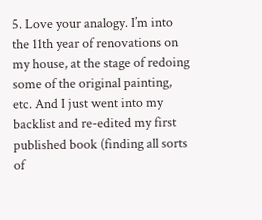5. Love your analogy. I’m into the 11th year of renovations on my house, at the stage of redoing some of the original painting, etc. And I just went into my backlist and re-edited my first published book (finding all sorts of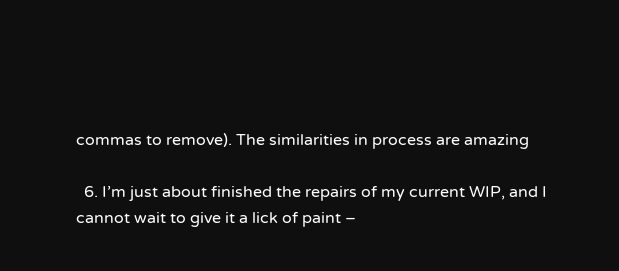commas to remove). The similarities in process are amazing

  6. I’m just about finished the repairs of my current WIP, and I cannot wait to give it a lick of paint –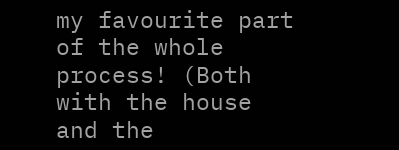my favourite part of the whole process! (Both with the house and the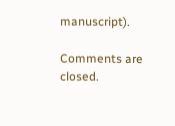manuscript).

Comments are closed.